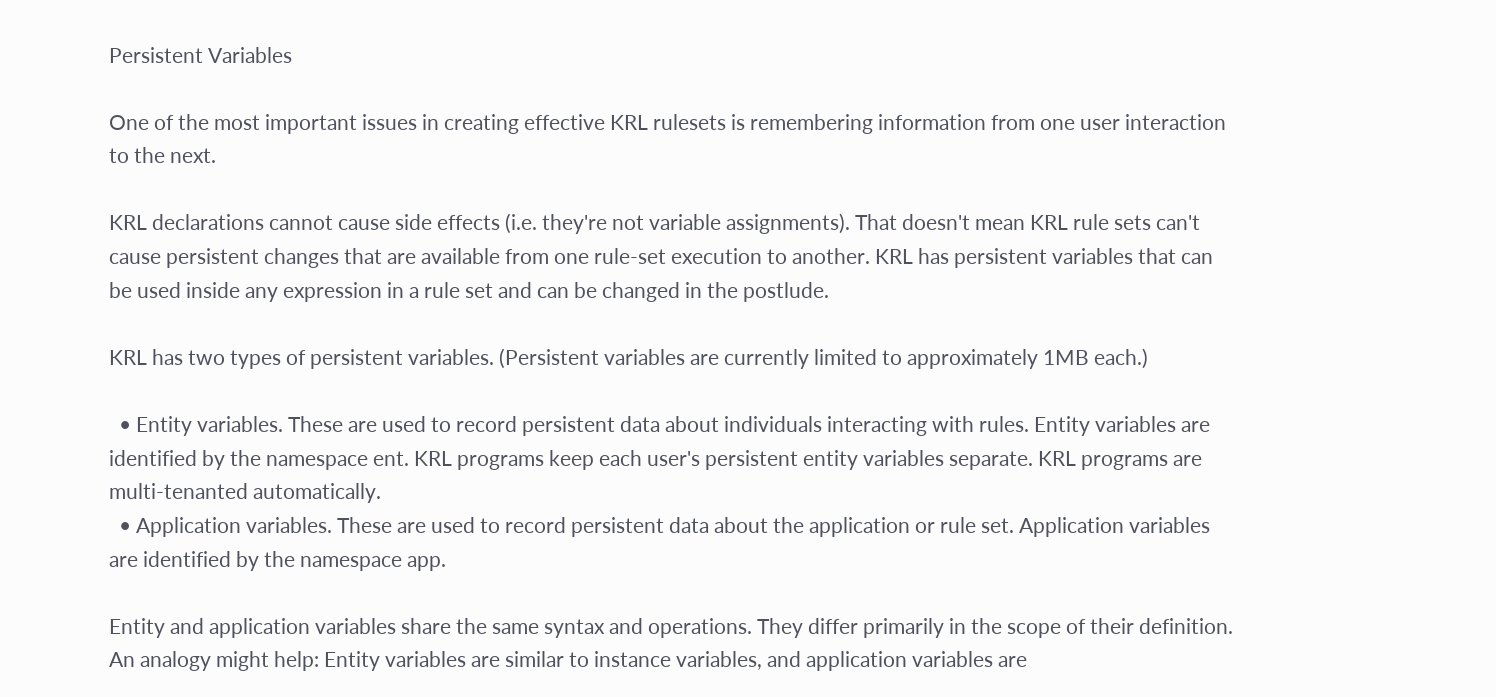Persistent Variables

One of the most important issues in creating effective KRL rulesets is remembering information from one user interaction to the next.

KRL declarations cannot cause side effects (i.e. they're not variable assignments). That doesn't mean KRL rule sets can't cause persistent changes that are available from one rule-set execution to another. KRL has persistent variables that can be used inside any expression in a rule set and can be changed in the postlude.

KRL has two types of persistent variables. (Persistent variables are currently limited to approximately 1MB each.)

  • Entity variables. These are used to record persistent data about individuals interacting with rules. Entity variables are identified by the namespace ent. KRL programs keep each user's persistent entity variables separate. KRL programs are multi-tenanted automatically.
  • Application variables. These are used to record persistent data about the application or rule set. Application variables are identified by the namespace app.

Entity and application variables share the same syntax and operations. They differ primarily in the scope of their definition. An analogy might help: Entity variables are similar to instance variables, and application variables are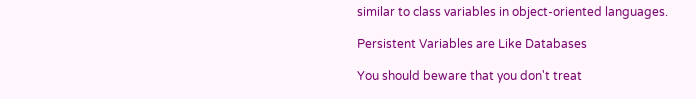similar to class variables in object-oriented languages.

Persistent Variables are Like Databases

You should beware that you don't treat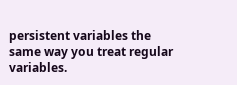persistent variables the same way you treat regular variables.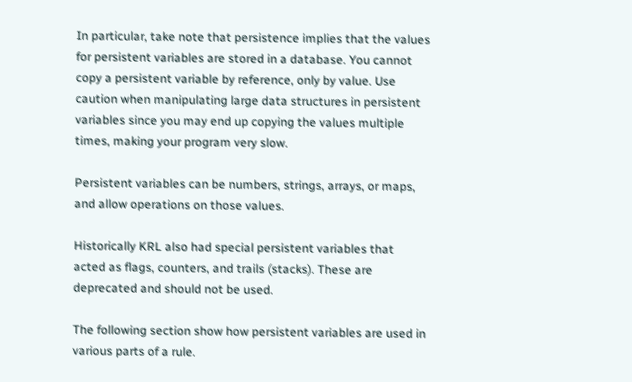In particular, take note that persistence implies that the values for persistent variables are stored in a database. You cannot copy a persistent variable by reference, only by value. Use caution when manipulating large data structures in persistent variables since you may end up copying the values multiple times, making your program very slow.

Persistent variables can be numbers, strings, arrays, or maps, and allow operations on those values.

Historically KRL also had special persistent variables that acted as flags, counters, and trails (stacks). These are deprecated and should not be used.

The following section show how persistent variables are used in various parts of a rule.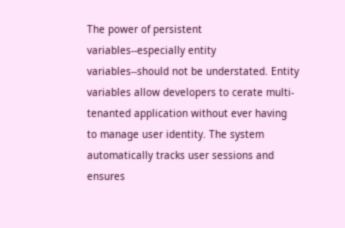The power of persistent variables--especially entity variables--should not be understated. Entity variables allow developers to cerate multi-tenanted application without ever having to manage user identity. The system automatically tracks user sessions and ensures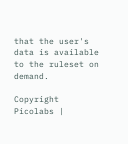that the user's data is available to the ruleset on demand.

Copyright Picolabs |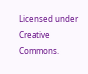Licensed under Creative Commons.